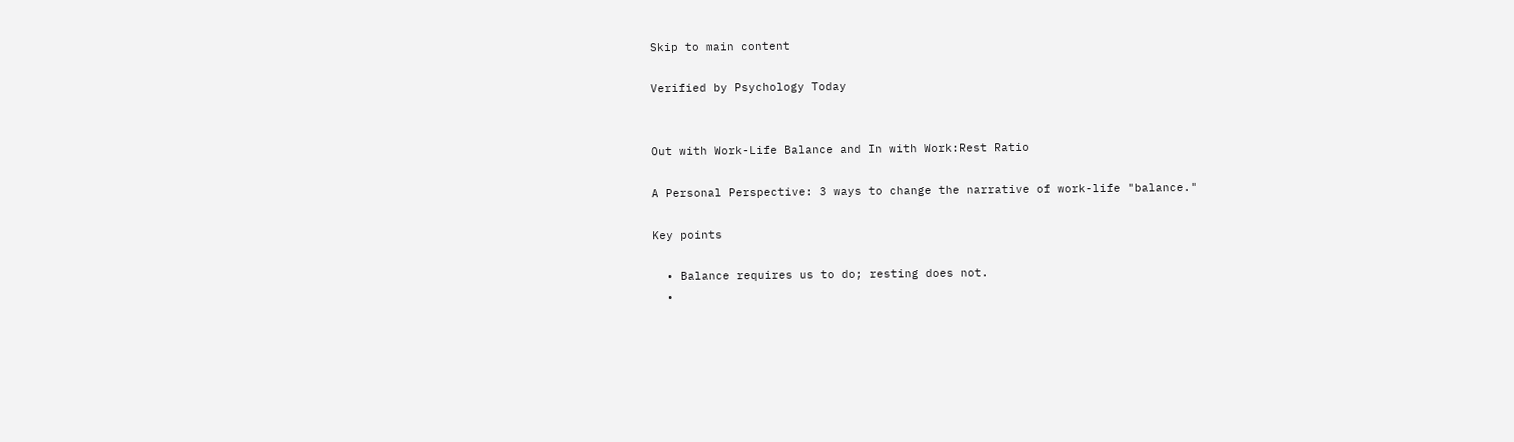Skip to main content

Verified by Psychology Today


Out with Work-Life Balance and In with Work:Rest Ratio

A Personal Perspective: 3 ways to change the narrative of work-life "balance."

Key points

  • Balance requires us to do; resting does not.
  •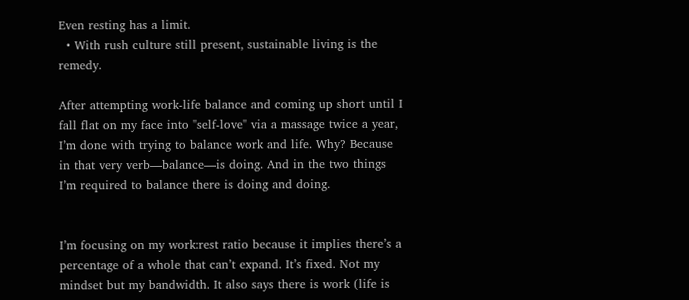Even resting has a limit.
  • With rush culture still present, sustainable living is the remedy.

After attempting work-life balance and coming up short until I fall flat on my face into "self-love" via a massage twice a year, I’m done with trying to balance work and life. Why? Because in that very verb—balance—is doing. And in the two things I’m required to balance there is doing and doing.


I’m focusing on my work:rest ratio because it implies there’s a percentage of a whole that can’t expand. It’s fixed. Not my mindset but my bandwidth. It also says there is work (life is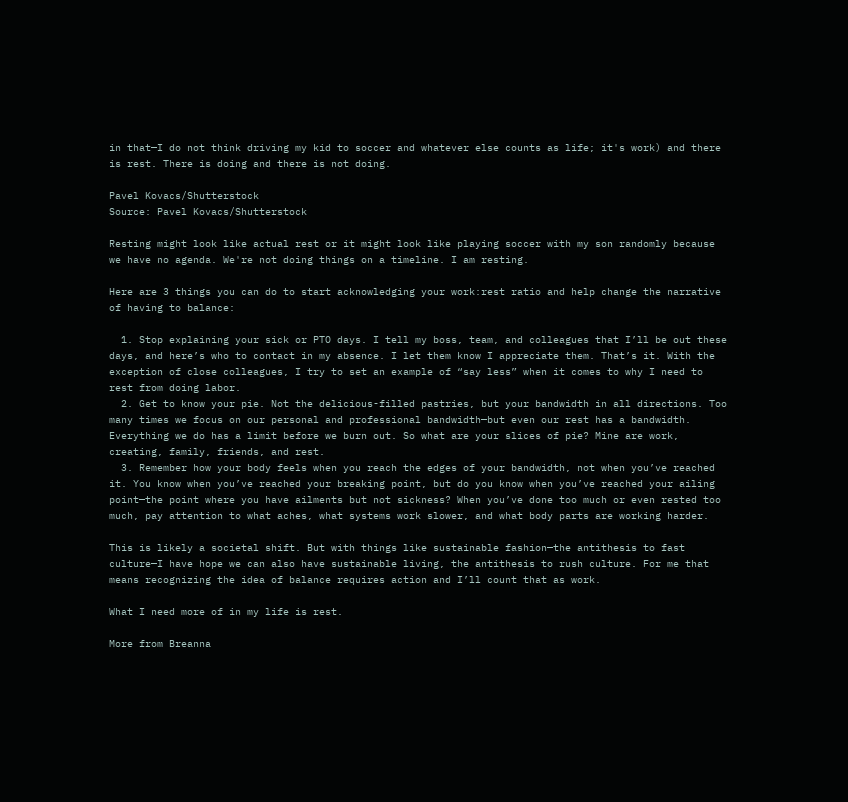in that—I do not think driving my kid to soccer and whatever else counts as life; it's work) and there is rest. There is doing and there is not doing.

Pavel Kovacs/Shutterstock
Source: Pavel Kovacs/Shutterstock

Resting might look like actual rest or it might look like playing soccer with my son randomly because we have no agenda. We're not doing things on a timeline. I am resting.

Here are 3 things you can do to start acknowledging your work:rest ratio and help change the narrative of having to balance:

  1. Stop explaining your sick or PTO days. I tell my boss, team, and colleagues that I’ll be out these days, and here’s who to contact in my absence. I let them know I appreciate them. That’s it. With the exception of close colleagues, I try to set an example of “say less” when it comes to why I need to rest from doing labor.
  2. Get to know your pie. Not the delicious-filled pastries, but your bandwidth in all directions. Too many times we focus on our personal and professional bandwidth—but even our rest has a bandwidth. Everything we do has a limit before we burn out. So what are your slices of pie? Mine are work, creating, family, friends, and rest.
  3. Remember how your body feels when you reach the edges of your bandwidth, not when you’ve reached it. You know when you’ve reached your breaking point, but do you know when you’ve reached your ailing point—the point where you have ailments but not sickness? When you’ve done too much or even rested too much, pay attention to what aches, what systems work slower, and what body parts are working harder.

This is likely a societal shift. But with things like sustainable fashion—the antithesis to fast culture—I have hope we can also have sustainable living, the antithesis to rush culture. For me that means recognizing the idea of balance requires action and I’ll count that as work.

What I need more of in my life is rest.

More from Breanna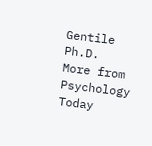Gentile Ph.D.
More from Psychology Today